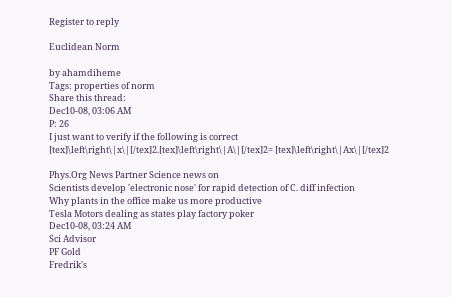Register to reply

Euclidean Norm

by ahamdiheme
Tags: properties of norm
Share this thread:
Dec10-08, 03:06 AM
P: 26
I just want to verify if the following is correct
[tex]\left\right\|x\|[/tex]2.[tex]\left\right\|A\|[/tex]2= [tex]\left\right\|Ax\|[/tex]2

Phys.Org News Partner Science news on
Scientists develop 'electronic nose' for rapid detection of C. diff infection
Why plants in the office make us more productive
Tesla Motors dealing as states play factory poker
Dec10-08, 03:24 AM
Sci Advisor
PF Gold
Fredrik's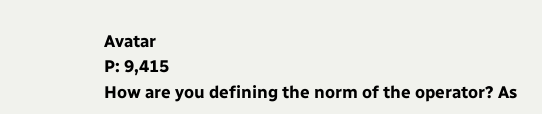Avatar
P: 9,415
How are you defining the norm of the operator? As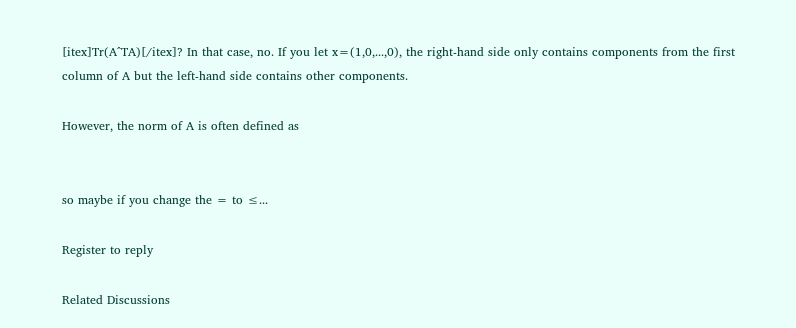[itex]Tr(A^TA)[/itex]? In that case, no. If you let x=(1,0,...,0), the right-hand side only contains components from the first column of A but the left-hand side contains other components.

However, the norm of A is often defined as


so maybe if you change the = to ≤...

Register to reply

Related Discussions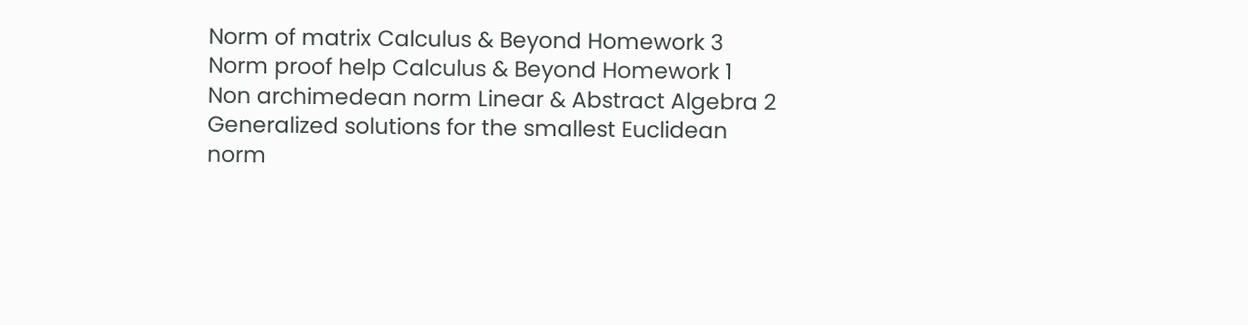Norm of matrix Calculus & Beyond Homework 3
Norm proof help Calculus & Beyond Homework 1
Non archimedean norm Linear & Abstract Algebra 2
Generalized solutions for the smallest Euclidean norm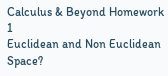Calculus & Beyond Homework 1
Euclidean and Non Euclidean Space?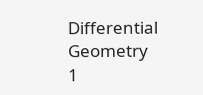Differential Geometry 1